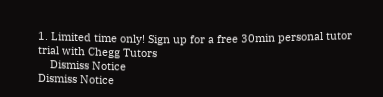1. Limited time only! Sign up for a free 30min personal tutor trial with Chegg Tutors
    Dismiss Notice
Dismiss Notice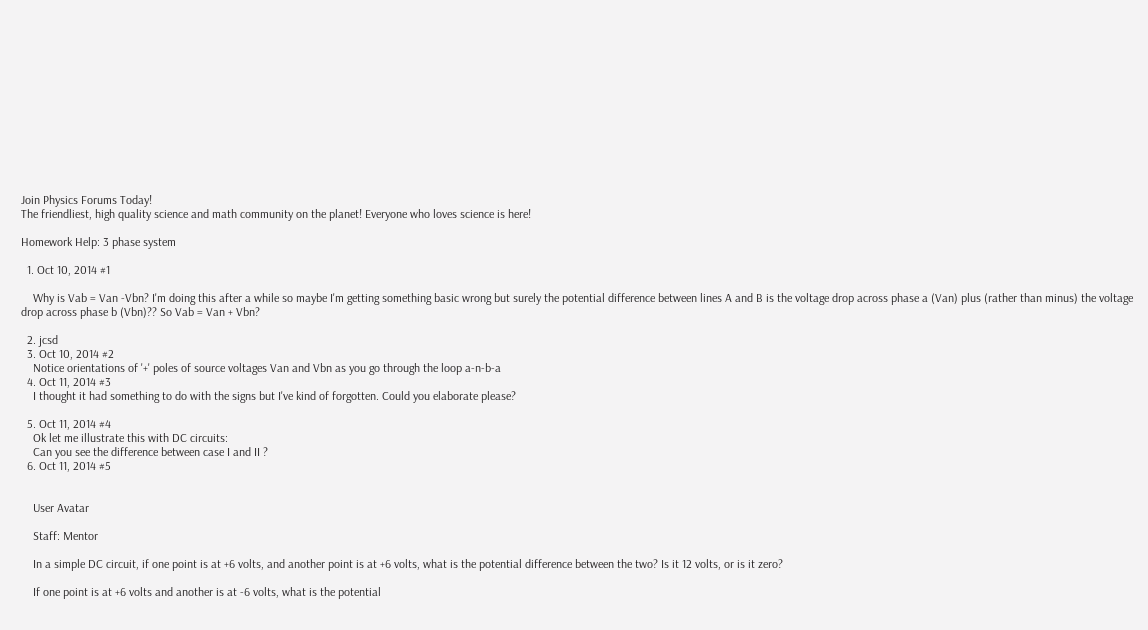Join Physics Forums Today!
The friendliest, high quality science and math community on the planet! Everyone who loves science is here!

Homework Help: 3 phase system

  1. Oct 10, 2014 #1

    Why is Vab = Van -Vbn? I'm doing this after a while so maybe I'm getting something basic wrong but surely the potential difference between lines A and B is the voltage drop across phase a (Van) plus (rather than minus) the voltage drop across phase b (Vbn)?? So Vab = Van + Vbn?

  2. jcsd
  3. Oct 10, 2014 #2
    Notice orientations of '+' poles of source voltages Van and Vbn as you go through the loop a-n-b-a
  4. Oct 11, 2014 #3
    I thought it had something to do with the signs but I've kind of forgotten. Could you elaborate please?

  5. Oct 11, 2014 #4
    Ok let me illustrate this with DC circuits:
    Can you see the difference between case I and II ?
  6. Oct 11, 2014 #5


    User Avatar

    Staff: Mentor

    In a simple DC circuit, if one point is at +6 volts, and another point is at +6 volts, what is the potential difference between the two? Is it 12 volts, or is it zero?

    If one point is at +6 volts and another is at -6 volts, what is the potential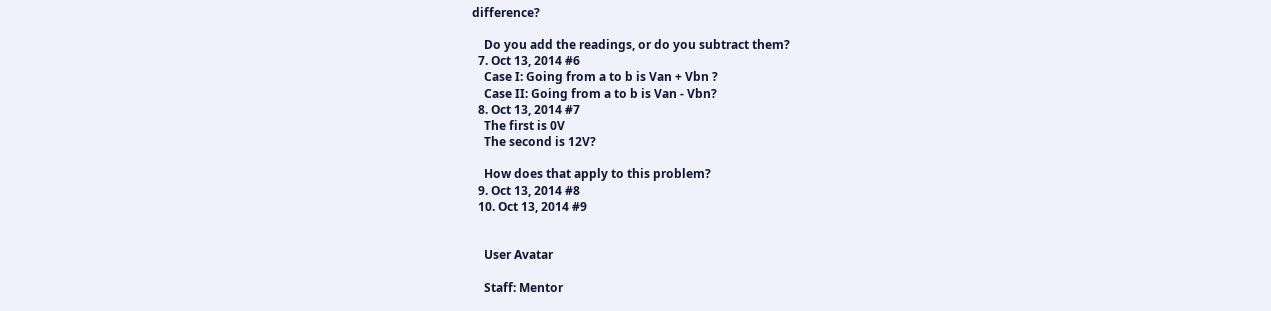difference?

    Do you add the readings, or do you subtract them?
  7. Oct 13, 2014 #6
    Case I: Going from a to b is Van + Vbn ?
    Case II: Going from a to b is Van - Vbn?
  8. Oct 13, 2014 #7
    The first is 0V
    The second is 12V?

    How does that apply to this problem?
  9. Oct 13, 2014 #8
  10. Oct 13, 2014 #9


    User Avatar

    Staff: Mentor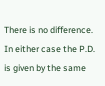There is no difference. In either case the P.D. is given by the same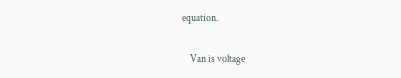equation.

    Van is voltage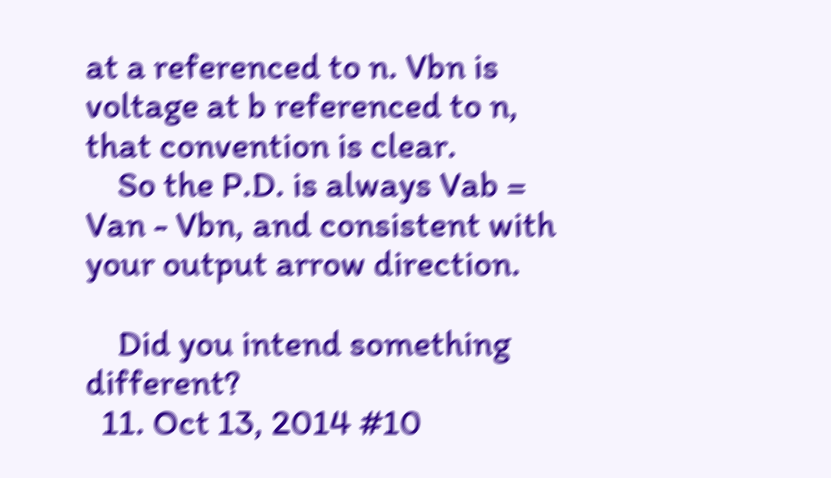at a referenced to n. Vbn is voltage at b referenced to n, that convention is clear.
    So the P.D. is always Vab = Van - Vbn, and consistent with your output arrow direction.

    Did you intend something different?
  11. Oct 13, 2014 #10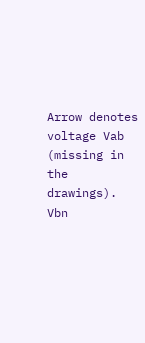Arrow denotes voltage Vab (missing in the drawings). Vbn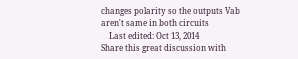changes polarity so the outputs Vab aren't same in both circuits
    Last edited: Oct 13, 2014
Share this great discussion with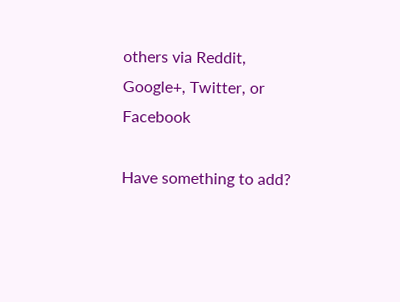others via Reddit, Google+, Twitter, or Facebook

Have something to add?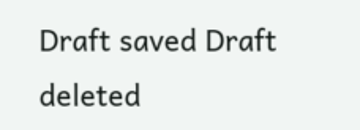Draft saved Draft deleted